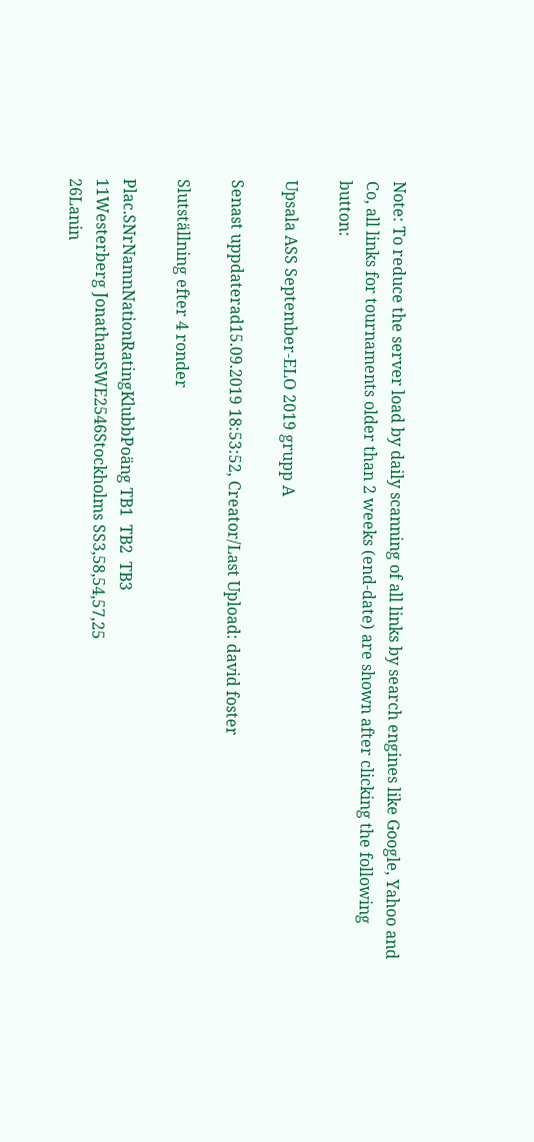Note: To reduce the server load by daily scanning of all links by search engines like Google, Yahoo and Co, all links for tournaments older than 2 weeks (end-date) are shown after clicking the following button:

Upsala ASS September-ELO 2019 grupp A

Senast uppdaterad15.09.2019 18:53:52, Creator/Last Upload: david foster

Slutställning efter 4 ronder

Plac.SNrNamnNationRatingKlubbPoäng TB1  TB2  TB3
11Westerberg JonathanSWE2546Stockholms SS3,58,54,57,25
26Lanin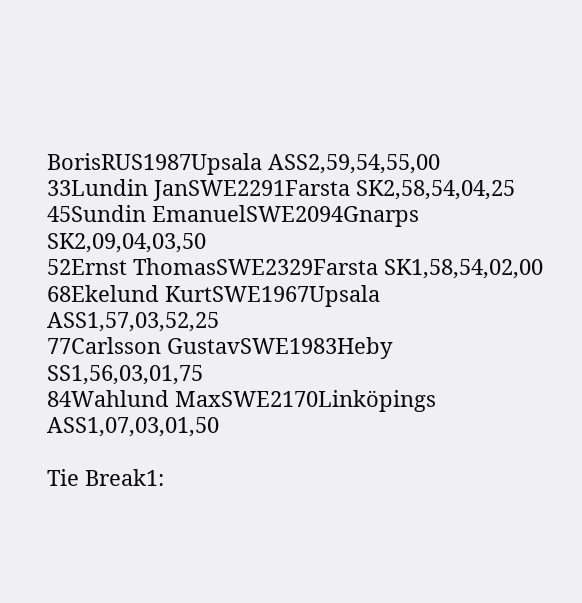BorisRUS1987Upsala ASS2,59,54,55,00
33Lundin JanSWE2291Farsta SK2,58,54,04,25
45Sundin EmanuelSWE2094Gnarps SK2,09,04,03,50
52Ernst ThomasSWE2329Farsta SK1,58,54,02,00
68Ekelund KurtSWE1967Upsala ASS1,57,03,52,25
77Carlsson GustavSWE1983Heby SS1,56,03,01,75
84Wahlund MaxSWE2170Linköpings ASS1,07,03,01,50

Tie Break1: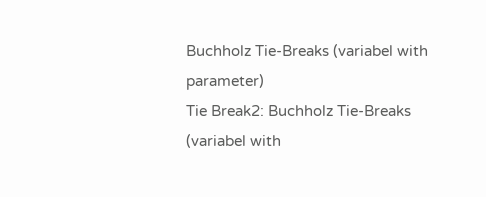Buchholz Tie-Breaks (variabel with parameter)
Tie Break2: Buchholz Tie-Breaks (variabel with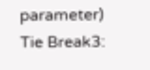parameter)
Tie Break3: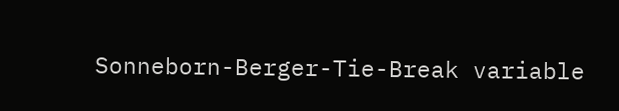Sonneborn-Berger-Tie-Break variable